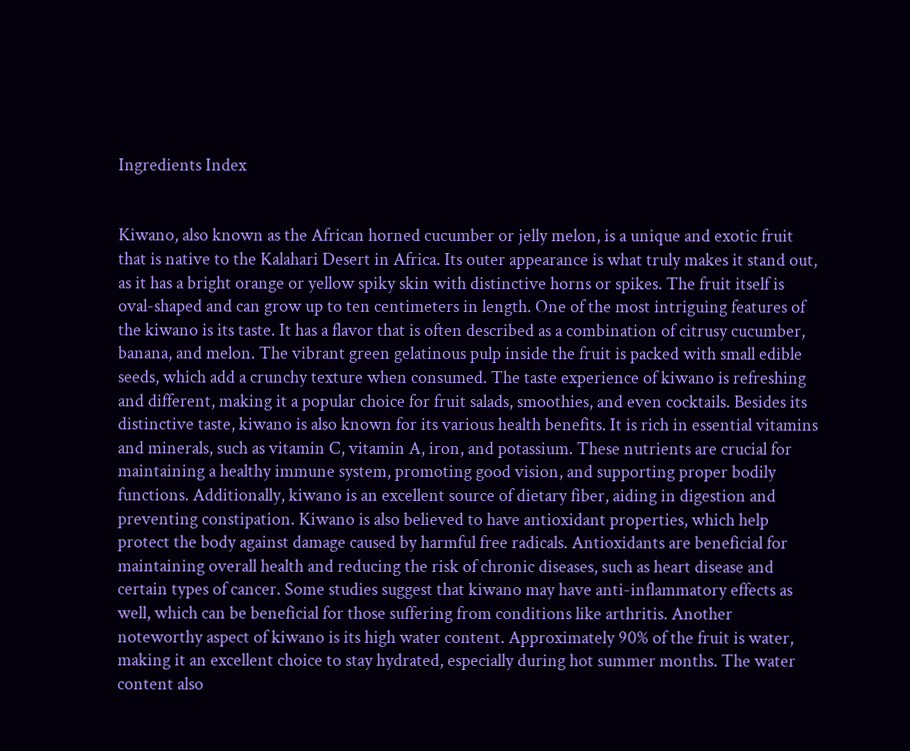Ingredients Index


Kiwano, also known as the African horned cucumber or jelly melon, is a unique and exotic fruit that is native to the Kalahari Desert in Africa. Its outer appearance is what truly makes it stand out, as it has a bright orange or yellow spiky skin with distinctive horns or spikes. The fruit itself is oval-shaped and can grow up to ten centimeters in length. One of the most intriguing features of the kiwano is its taste. It has a flavor that is often described as a combination of citrusy cucumber, banana, and melon. The vibrant green gelatinous pulp inside the fruit is packed with small edible seeds, which add a crunchy texture when consumed. The taste experience of kiwano is refreshing and different, making it a popular choice for fruit salads, smoothies, and even cocktails. Besides its distinctive taste, kiwano is also known for its various health benefits. It is rich in essential vitamins and minerals, such as vitamin C, vitamin A, iron, and potassium. These nutrients are crucial for maintaining a healthy immune system, promoting good vision, and supporting proper bodily functions. Additionally, kiwano is an excellent source of dietary fiber, aiding in digestion and preventing constipation. Kiwano is also believed to have antioxidant properties, which help protect the body against damage caused by harmful free radicals. Antioxidants are beneficial for maintaining overall health and reducing the risk of chronic diseases, such as heart disease and certain types of cancer. Some studies suggest that kiwano may have anti-inflammatory effects as well, which can be beneficial for those suffering from conditions like arthritis. Another noteworthy aspect of kiwano is its high water content. Approximately 90% of the fruit is water, making it an excellent choice to stay hydrated, especially during hot summer months. The water content also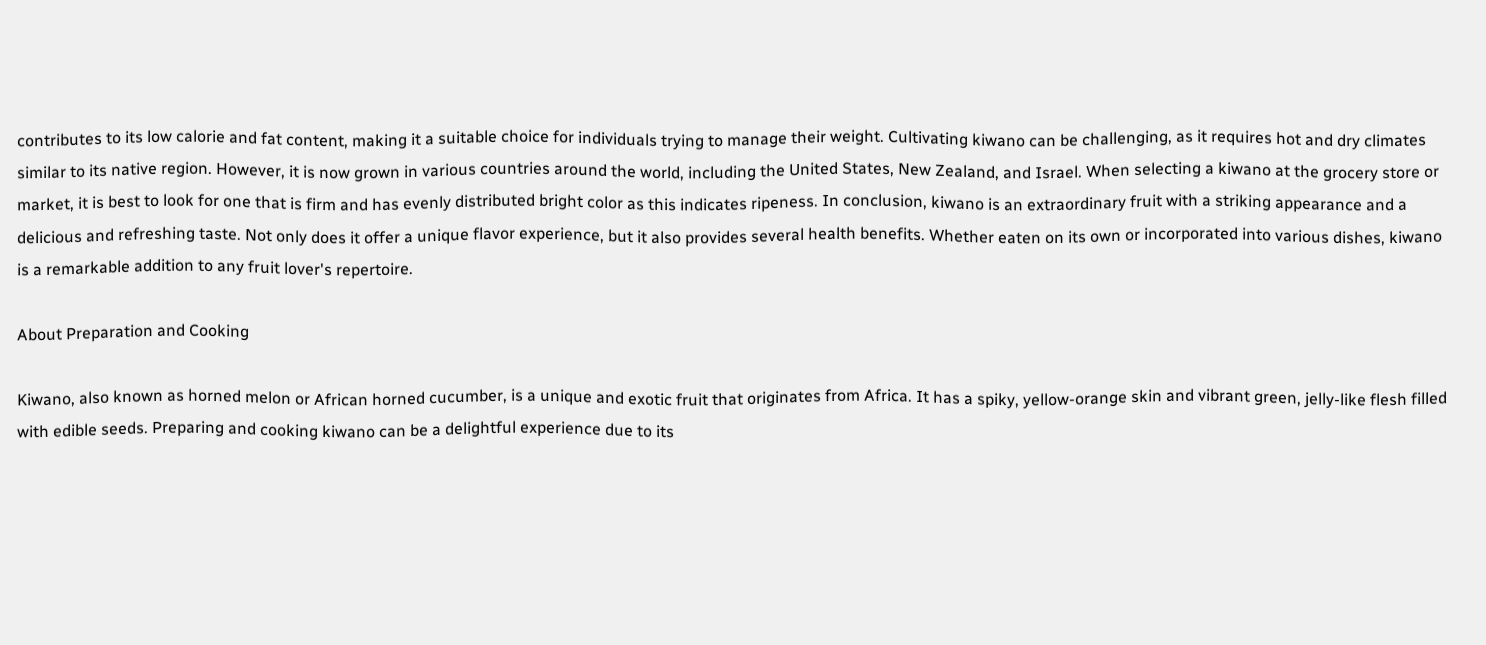contributes to its low calorie and fat content, making it a suitable choice for individuals trying to manage their weight. Cultivating kiwano can be challenging, as it requires hot and dry climates similar to its native region. However, it is now grown in various countries around the world, including the United States, New Zealand, and Israel. When selecting a kiwano at the grocery store or market, it is best to look for one that is firm and has evenly distributed bright color as this indicates ripeness. In conclusion, kiwano is an extraordinary fruit with a striking appearance and a delicious and refreshing taste. Not only does it offer a unique flavor experience, but it also provides several health benefits. Whether eaten on its own or incorporated into various dishes, kiwano is a remarkable addition to any fruit lover's repertoire.

About Preparation and Cooking

Kiwano, also known as horned melon or African horned cucumber, is a unique and exotic fruit that originates from Africa. It has a spiky, yellow-orange skin and vibrant green, jelly-like flesh filled with edible seeds. Preparing and cooking kiwano can be a delightful experience due to its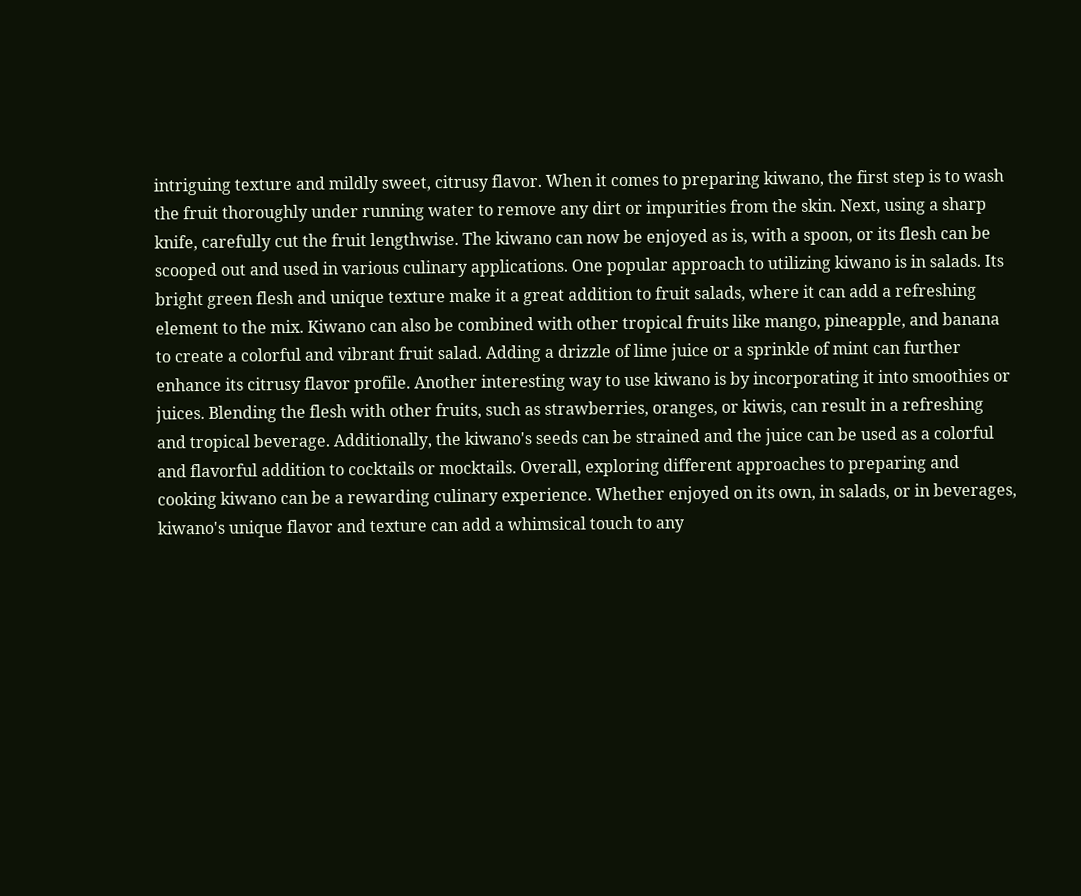intriguing texture and mildly sweet, citrusy flavor. When it comes to preparing kiwano, the first step is to wash the fruit thoroughly under running water to remove any dirt or impurities from the skin. Next, using a sharp knife, carefully cut the fruit lengthwise. The kiwano can now be enjoyed as is, with a spoon, or its flesh can be scooped out and used in various culinary applications. One popular approach to utilizing kiwano is in salads. Its bright green flesh and unique texture make it a great addition to fruit salads, where it can add a refreshing element to the mix. Kiwano can also be combined with other tropical fruits like mango, pineapple, and banana to create a colorful and vibrant fruit salad. Adding a drizzle of lime juice or a sprinkle of mint can further enhance its citrusy flavor profile. Another interesting way to use kiwano is by incorporating it into smoothies or juices. Blending the flesh with other fruits, such as strawberries, oranges, or kiwis, can result in a refreshing and tropical beverage. Additionally, the kiwano's seeds can be strained and the juice can be used as a colorful and flavorful addition to cocktails or mocktails. Overall, exploring different approaches to preparing and cooking kiwano can be a rewarding culinary experience. Whether enjoyed on its own, in salads, or in beverages, kiwano's unique flavor and texture can add a whimsical touch to any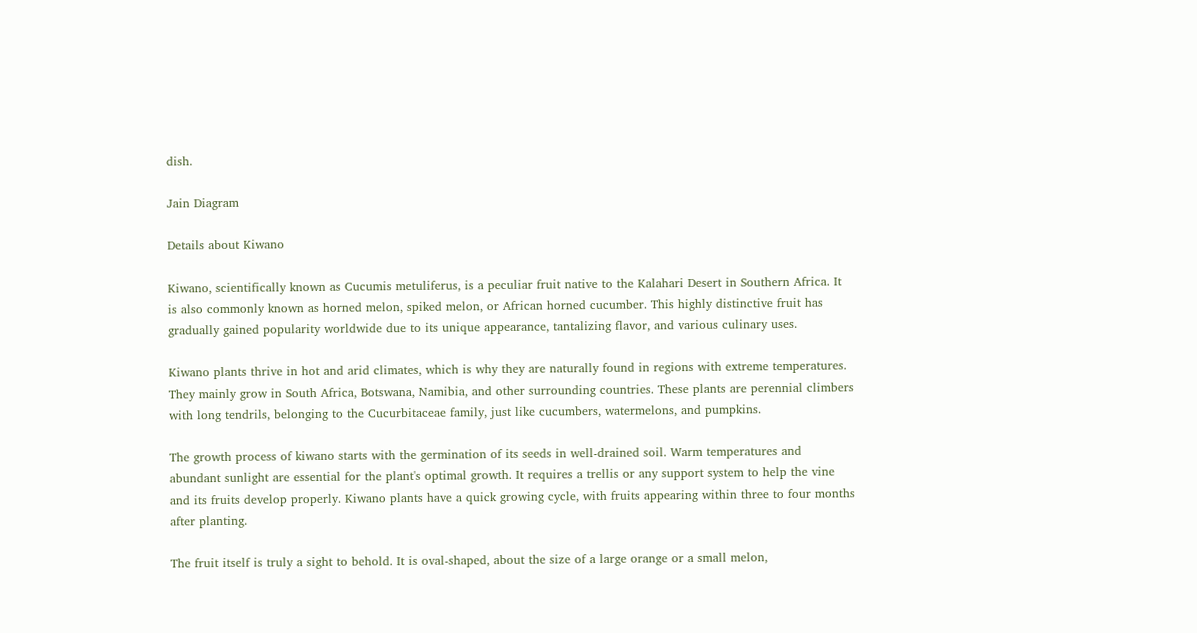dish.

Jain Diagram

Details about Kiwano

Kiwano, scientifically known as Cucumis metuliferus, is a peculiar fruit native to the Kalahari Desert in Southern Africa. It is also commonly known as horned melon, spiked melon, or African horned cucumber. This highly distinctive fruit has gradually gained popularity worldwide due to its unique appearance, tantalizing flavor, and various culinary uses.

Kiwano plants thrive in hot and arid climates, which is why they are naturally found in regions with extreme temperatures. They mainly grow in South Africa, Botswana, Namibia, and other surrounding countries. These plants are perennial climbers with long tendrils, belonging to the Cucurbitaceae family, just like cucumbers, watermelons, and pumpkins.

The growth process of kiwano starts with the germination of its seeds in well-drained soil. Warm temperatures and abundant sunlight are essential for the plant's optimal growth. It requires a trellis or any support system to help the vine and its fruits develop properly. Kiwano plants have a quick growing cycle, with fruits appearing within three to four months after planting.

The fruit itself is truly a sight to behold. It is oval-shaped, about the size of a large orange or a small melon,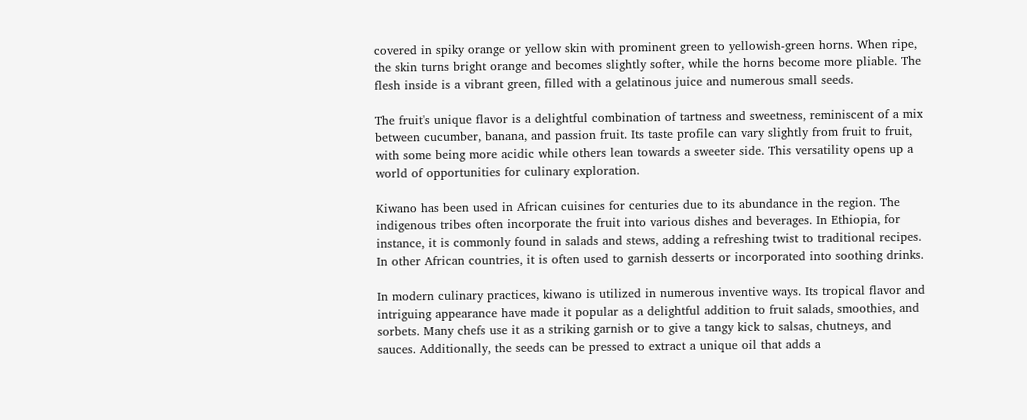covered in spiky orange or yellow skin with prominent green to yellowish-green horns. When ripe, the skin turns bright orange and becomes slightly softer, while the horns become more pliable. The flesh inside is a vibrant green, filled with a gelatinous juice and numerous small seeds.

The fruit's unique flavor is a delightful combination of tartness and sweetness, reminiscent of a mix between cucumber, banana, and passion fruit. Its taste profile can vary slightly from fruit to fruit, with some being more acidic while others lean towards a sweeter side. This versatility opens up a world of opportunities for culinary exploration.

Kiwano has been used in African cuisines for centuries due to its abundance in the region. The indigenous tribes often incorporate the fruit into various dishes and beverages. In Ethiopia, for instance, it is commonly found in salads and stews, adding a refreshing twist to traditional recipes. In other African countries, it is often used to garnish desserts or incorporated into soothing drinks.

In modern culinary practices, kiwano is utilized in numerous inventive ways. Its tropical flavor and intriguing appearance have made it popular as a delightful addition to fruit salads, smoothies, and sorbets. Many chefs use it as a striking garnish or to give a tangy kick to salsas, chutneys, and sauces. Additionally, the seeds can be pressed to extract a unique oil that adds a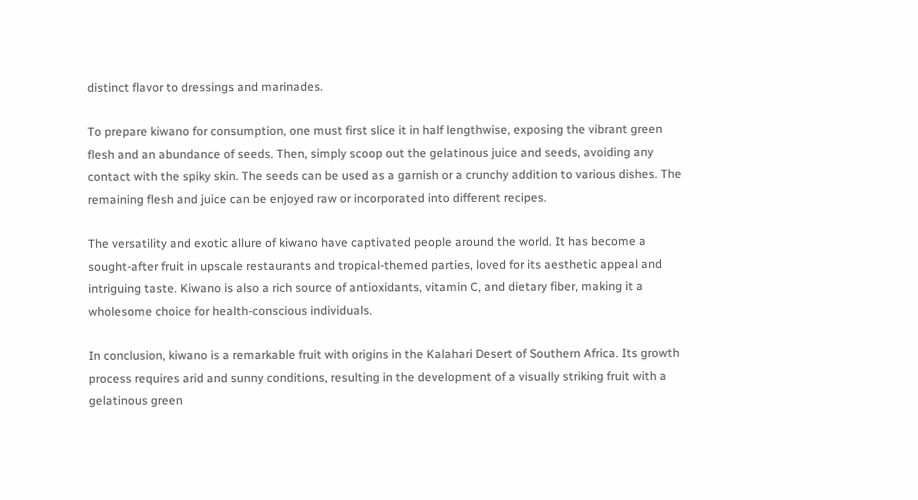distinct flavor to dressings and marinades.

To prepare kiwano for consumption, one must first slice it in half lengthwise, exposing the vibrant green flesh and an abundance of seeds. Then, simply scoop out the gelatinous juice and seeds, avoiding any contact with the spiky skin. The seeds can be used as a garnish or a crunchy addition to various dishes. The remaining flesh and juice can be enjoyed raw or incorporated into different recipes.

The versatility and exotic allure of kiwano have captivated people around the world. It has become a sought-after fruit in upscale restaurants and tropical-themed parties, loved for its aesthetic appeal and intriguing taste. Kiwano is also a rich source of antioxidants, vitamin C, and dietary fiber, making it a wholesome choice for health-conscious individuals.

In conclusion, kiwano is a remarkable fruit with origins in the Kalahari Desert of Southern Africa. Its growth process requires arid and sunny conditions, resulting in the development of a visually striking fruit with a gelatinous green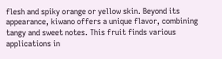flesh and spiky orange or yellow skin. Beyond its appearance, kiwano offers a unique flavor, combining tangy and sweet notes. This fruit finds various applications in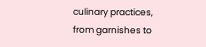culinary practices, from garnishes to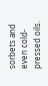sorbets and even cold-pressed oils.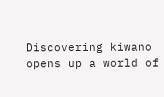Discovering kiwano opens up a world of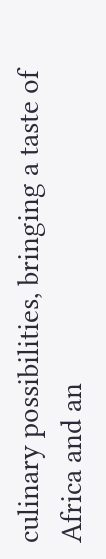culinary possibilities, bringing a taste of Africa and an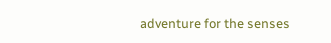adventure for the senses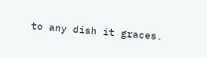to any dish it graces.